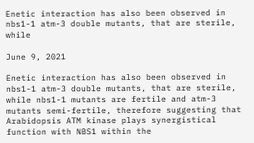Enetic interaction has also been observed in nbs1-1 atm-3 double mutants, that are sterile, while

June 9, 2021

Enetic interaction has also been observed in nbs1-1 atm-3 double mutants, that are sterile, while nbs1-1 mutants are fertile and atm-3 mutants semi-fertile, therefore suggesting that Arabidopsis ATM kinase plays synergistical function with NBS1 within the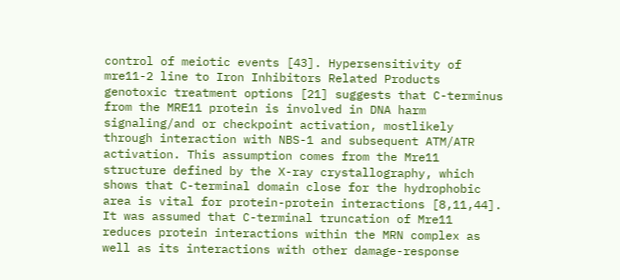control of meiotic events [43]. Hypersensitivity of mre11-2 line to Iron Inhibitors Related Products genotoxic treatment options [21] suggests that C-terminus from the MRE11 protein is involved in DNA harm signaling/and or checkpoint activation, mostlikely through interaction with NBS-1 and subsequent ATM/ATR activation. This assumption comes from the Mre11 structure defined by the X-ray crystallography, which shows that C-terminal domain close for the hydrophobic area is vital for protein-protein interactions [8,11,44]. It was assumed that C-terminal truncation of Mre11 reduces protein interactions within the MRN complex as well as its interactions with other damage-response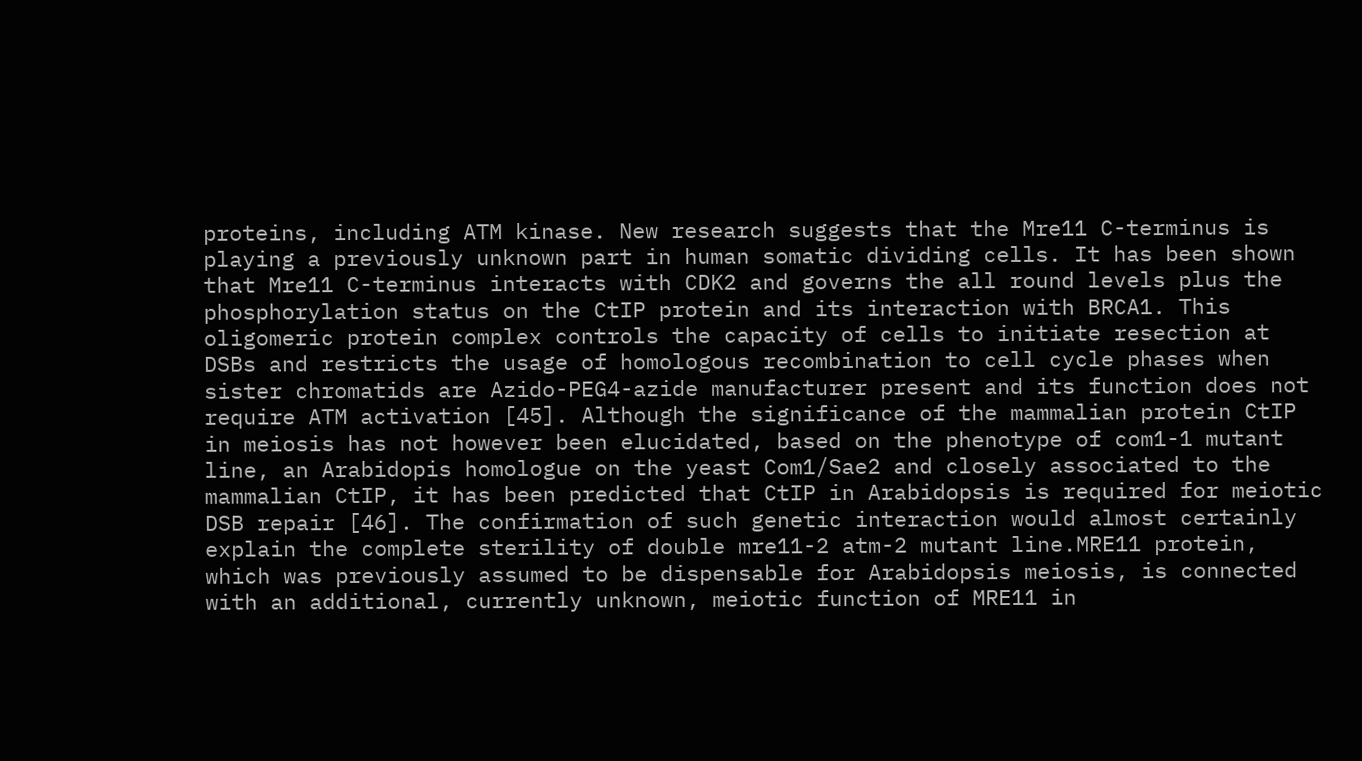proteins, including ATM kinase. New research suggests that the Mre11 C-terminus is playing a previously unknown part in human somatic dividing cells. It has been shown that Mre11 C-terminus interacts with CDK2 and governs the all round levels plus the phosphorylation status on the CtIP protein and its interaction with BRCA1. This oligomeric protein complex controls the capacity of cells to initiate resection at DSBs and restricts the usage of homologous recombination to cell cycle phases when sister chromatids are Azido-PEG4-azide manufacturer present and its function does not require ATM activation [45]. Although the significance of the mammalian protein CtIP in meiosis has not however been elucidated, based on the phenotype of com1-1 mutant line, an Arabidopis homologue on the yeast Com1/Sae2 and closely associated to the mammalian CtIP, it has been predicted that CtIP in Arabidopsis is required for meiotic DSB repair [46]. The confirmation of such genetic interaction would almost certainly explain the complete sterility of double mre11-2 atm-2 mutant line.MRE11 protein, which was previously assumed to be dispensable for Arabidopsis meiosis, is connected with an additional, currently unknown, meiotic function of MRE11 in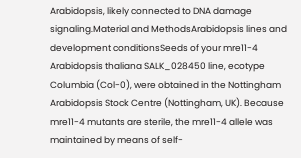Arabidopsis, likely connected to DNA damage signaling.Material and MethodsArabidopsis lines and development conditionsSeeds of your mre11-4 Arabidopsis thaliana SALK_028450 line, ecotype Columbia (Col-0), were obtained in the Nottingham Arabidopsis Stock Centre (Nottingham, UK). Because mre11-4 mutants are sterile, the mre11-4 allele was maintained by means of self-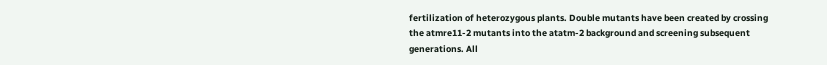fertilization of heterozygous plants. Double mutants have been created by crossing the atmre11-2 mutants into the atatm-2 background and screening subsequent generations. All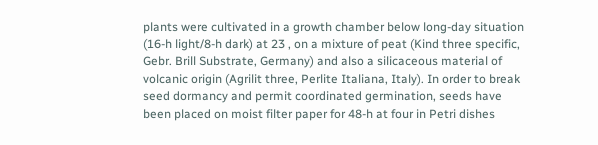plants were cultivated in a growth chamber below long-day situation (16-h light/8-h dark) at 23 , on a mixture of peat (Kind three specific, Gebr. Brill Substrate, Germany) and also a silicaceous material of volcanic origin (Agrilit three, Perlite Italiana, Italy). In order to break seed dormancy and permit coordinated germination, seeds have been placed on moist filter paper for 48-h at four in Petri dishes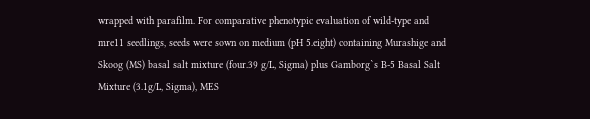wrapped with parafilm. For comparative phenotypic evaluation of wild-type and mre11 seedlings, seeds were sown on medium (pH 5.eight) containing Murashige and Skoog (MS) basal salt mixture (four.39 g/L, Sigma) plus Gamborg`s B-5 Basal Salt Mixture (3.1g/L, Sigma), MES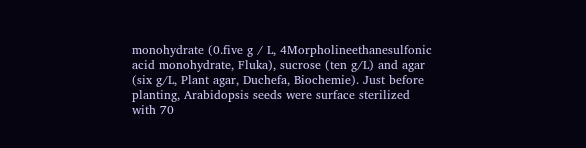monohydrate (0.five g / L, 4Morpholineethanesulfonic acid monohydrate, Fluka), sucrose (ten g/L) and agar (six g/L, Plant agar, Duchefa, Biochemie). Just before planting, Arabidopsis seeds were surface sterilized with 70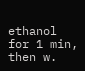ethanol for 1 min, then w.